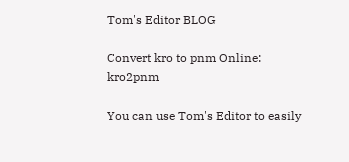Tom's Editor BLOG

Convert kro to pnm Online: kro2pnm

You can use Tom's Editor to easily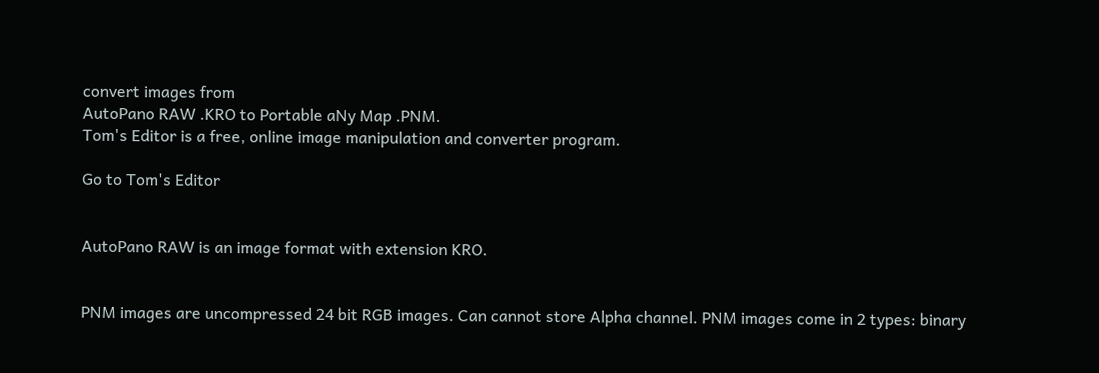convert images from
AutoPano RAW .KRO to Portable aNy Map .PNM.
Tom's Editor is a free, online image manipulation and converter program.

Go to Tom's Editor


AutoPano RAW is an image format with extension KRO.


PNM images are uncompressed 24 bit RGB images. Can cannot store Alpha channel. PNM images come in 2 types: binary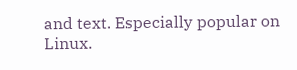and text. Especially popular on Linux.